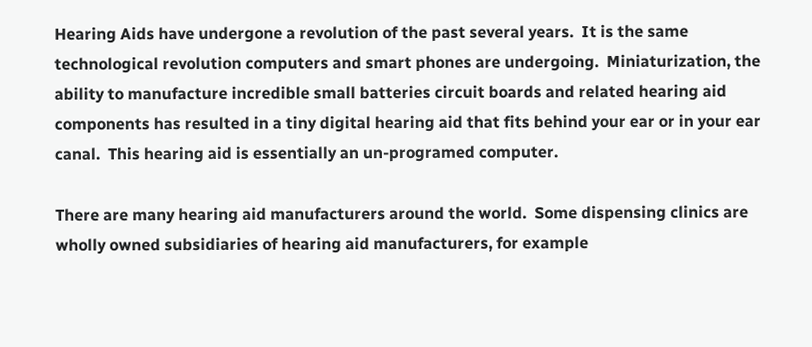Hearing Aids have undergone a revolution of the past several years.  It is the same technological revolution computers and smart phones are undergoing.  Miniaturization, the ability to manufacture incredible small batteries circuit boards and related hearing aid components has resulted in a tiny digital hearing aid that fits behind your ear or in your ear canal.  This hearing aid is essentially an un-programed computer.

There are many hearing aid manufacturers around the world.  Some dispensing clinics are wholly owned subsidiaries of hearing aid manufacturers, for example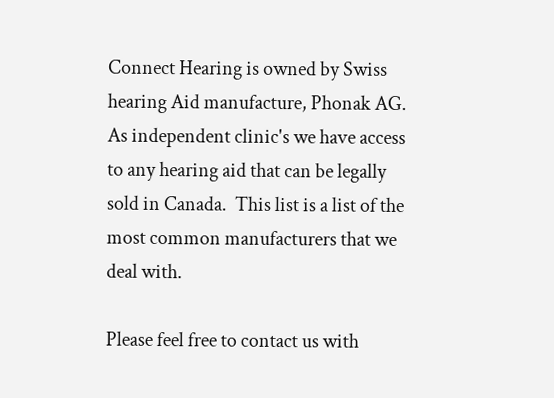Connect Hearing is owned by Swiss hearing Aid manufacture, Phonak AG.  As independent clinic's we have access to any hearing aid that can be legally sold in Canada.  This list is a list of the most common manufacturers that we deal with.

Please feel free to contact us with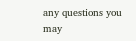any questions you may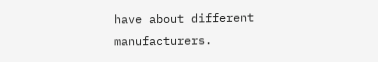have about different manufacturers.